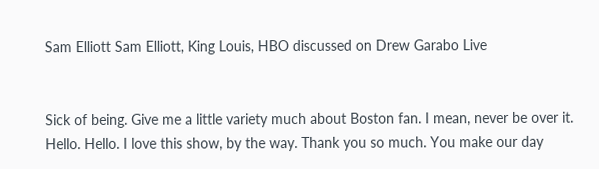Sam Elliott Sam Elliott, King Louis, HBO discussed on Drew Garabo Live


Sick of being. Give me a little variety much about Boston fan. I mean, never be over it. Hello. Hello. I love this show, by the way. Thank you so much. You make our day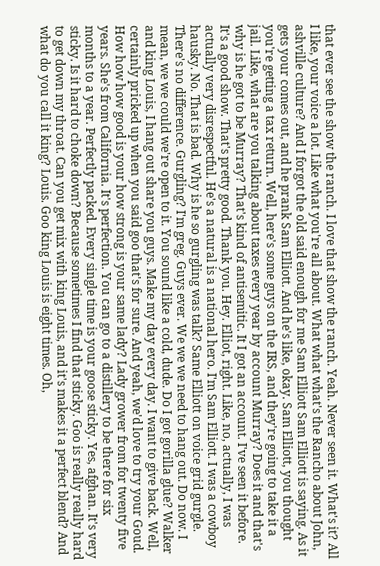that ever see the show the ranch. I love that show the ranch. Yeah. Never seen it. What's it? All I like, your voice a lot. Like what you're all about. What what what's the Rancho about John, ashville culture? And I forgot the old said enough for me Sam Elliott Sam Elliott is saying. As it gets your comes out, and he prank Sam Elliott. And he's like, okay. Sam Elliott, you thought you're getting a tax return. Well, here's some guys on the IRS, and they're going to take it a jail. Like, what are you talking about taxes every year by account Murray? Does it and that's why is he got to be Murray? That's kind of antisemitic. It I got an account. I've seen it before. It's a good show. That's pretty good. Thank you. Hey. Elliot, right. Like, no, actually, I was actually very disrespectful. He's a natural is a national hero. I'm Sam Elliott. I was a cowboy hausky. No. That is bad. Why is he so gurgling was talk? Same Elliott on voice grid gurgle. There's no difference. Gurgling? I'm greg. Guys ever. We we we need to hang out. Do now. I mean, we we could we're open to it. You sound like a cold, dude. Do I got gorilla glue? Walker and king Louis, I hang out share you guys. Make my day every day. I want to give back. Well, certainly pricked up when you said goo that's for sure. And yeah, we'd love to try your Goud. How how how good is your how strong is your same lady? Lady grower from for twenty five years. She's from California. It's perfection. You can go to a distillery to be there for six months to a year. Perfectly packed. Every single time is your goose sticky. Yes, afghan. It's very sticky. Is it hard to choke down? Because sometimes I find that sticky. Goo is really really hard to get down my throat. Can you get mix with king Louis, and it's makes it a perfect blend? And what do you call it king? Louis. Goo king Louis is eight times. Oh,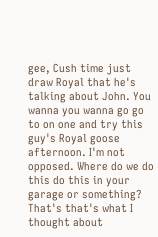gee, Cush time just draw Royal that he's talking about John. You wanna you wanna go go to on one and try this guy's Royal goose afternoon. I'm not opposed. Where do we do this do this in your garage or something? That's that's what I thought about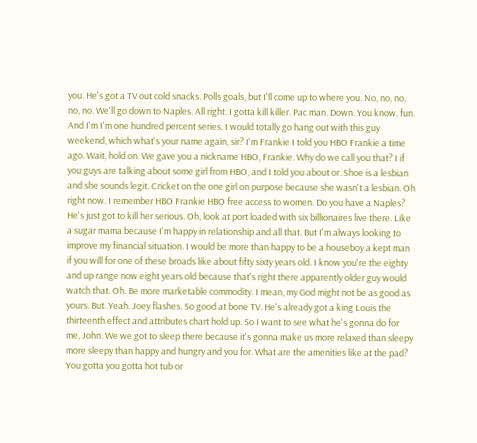you. He's got a TV out cold snacks. Polls goals, but I'll come up to where you. No, no, no, no, no. We'll go down to Naples. All right. I gotta kill killer. Pac man. Down. You know, fun. And I'm I'm one hundred percent series. I would totally go hang out with this guy weekend, which what's your name again, sir? I'm Frankie I told you HBO Frankie a time ago. Wait, hold on. We gave you a nickname HBO, Frankie. Why do we call you that? I if you guys are talking about some girl from HBO, and I told you about or. Shoe is a lesbian and she sounds legit. Cricket on the one girl on purpose because she wasn't a lesbian. Oh right now. I remember HBO Frankie HBO free access to women. Do you have a Naples? He's just got to kill her serious. Oh, look at port loaded with six billionaires live there. Like a sugar mama because I'm happy in relationship and all that. But I'm always looking to improve my financial situation. I would be more than happy to be a houseboy a kept man if you will for one of these broads like about fifty sixty years old. I know you're the eighty and up range now eight years old because that's right there apparently older guy would watch that. Oh. Be more marketable commodity. I mean, my God might not be as good as yours. But. Yeah. Joey flashes. So good at bone TV. He's already got a king Louis the thirteenth effect and attributes chart hold up. So I want to see what he's gonna do for me, John. We we got to sleep there because it's gonna make us more relaxed than sleepy more sleepy than happy and hungry and you for. What are the amenities like at the pad? You gotta you gotta hot tub or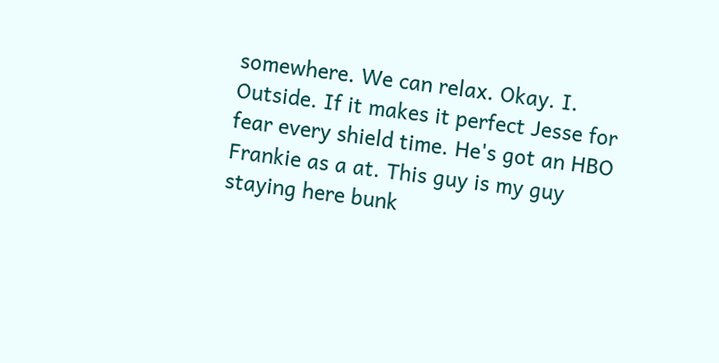somewhere. We can relax. Okay. I. Outside. If it makes it perfect Jesse for fear every shield time. He's got an HBO Frankie as a at. This guy is my guy staying here bunk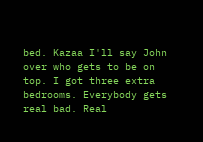bed. Kazaa I'll say John over who gets to be on top. I got three extra bedrooms. Everybody gets real bad. Real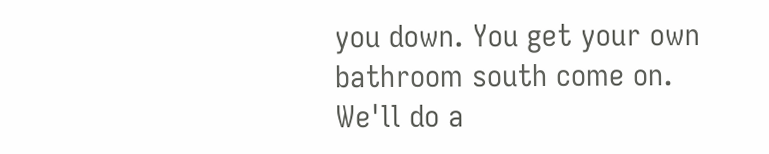you down. You get your own bathroom south come on. We'll do a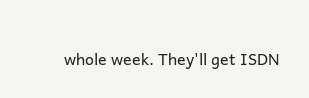whole week. They'll get ISDN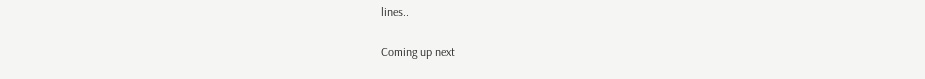lines..

Coming up next